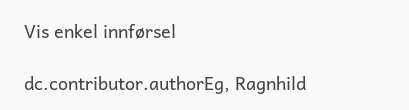Vis enkel innførsel

dc.contributor.authorEg, Ragnhild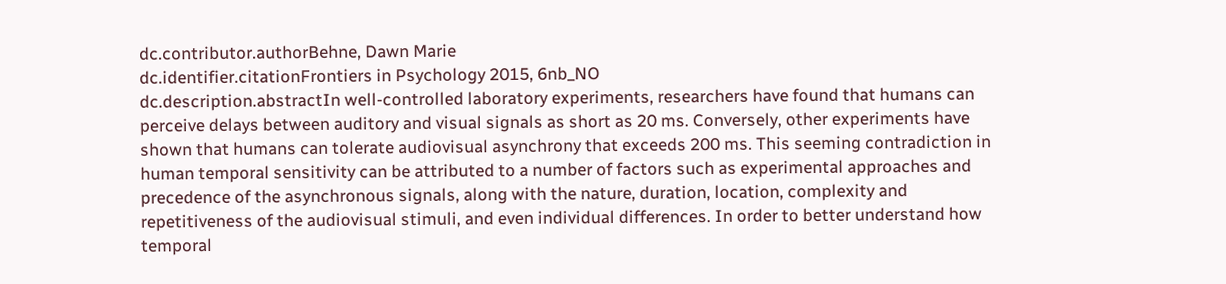dc.contributor.authorBehne, Dawn Marie
dc.identifier.citationFrontiers in Psychology 2015, 6nb_NO
dc.description.abstractIn well-controlled laboratory experiments, researchers have found that humans can perceive delays between auditory and visual signals as short as 20 ms. Conversely, other experiments have shown that humans can tolerate audiovisual asynchrony that exceeds 200 ms. This seeming contradiction in human temporal sensitivity can be attributed to a number of factors such as experimental approaches and precedence of the asynchronous signals, along with the nature, duration, location, complexity and repetitiveness of the audiovisual stimuli, and even individual differences. In order to better understand how temporal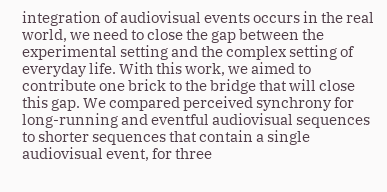integration of audiovisual events occurs in the real world, we need to close the gap between the experimental setting and the complex setting of everyday life. With this work, we aimed to contribute one brick to the bridge that will close this gap. We compared perceived synchrony for long-running and eventful audiovisual sequences to shorter sequences that contain a single audiovisual event, for three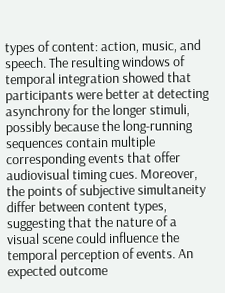types of content: action, music, and speech. The resulting windows of temporal integration showed that participants were better at detecting asynchrony for the longer stimuli, possibly because the long-running sequences contain multiple corresponding events that offer audiovisual timing cues. Moreover, the points of subjective simultaneity differ between content types, suggesting that the nature of a visual scene could influence the temporal perception of events. An expected outcome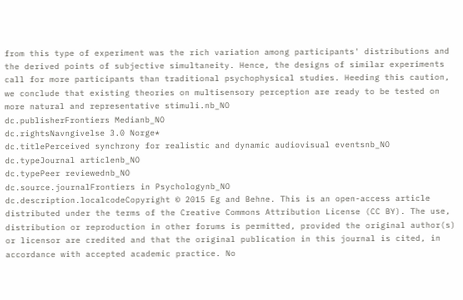from this type of experiment was the rich variation among participants' distributions and the derived points of subjective simultaneity. Hence, the designs of similar experiments call for more participants than traditional psychophysical studies. Heeding this caution, we conclude that existing theories on multisensory perception are ready to be tested on more natural and representative stimuli.nb_NO
dc.publisherFrontiers Medianb_NO
dc.rightsNavngivelse 3.0 Norge*
dc.titlePerceived synchrony for realistic and dynamic audiovisual eventsnb_NO
dc.typeJournal articlenb_NO
dc.typePeer reviewednb_NO
dc.source.journalFrontiers in Psychologynb_NO
dc.description.localcodeCopyright © 2015 Eg and Behne. This is an open-access article distributed under the terms of the Creative Commons Attribution License (CC BY). The use, distribution or reproduction in other forums is permitted, provided the original author(s) or licensor are credited and that the original publication in this journal is cited, in accordance with accepted academic practice. No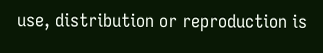use, distribution or reproduction is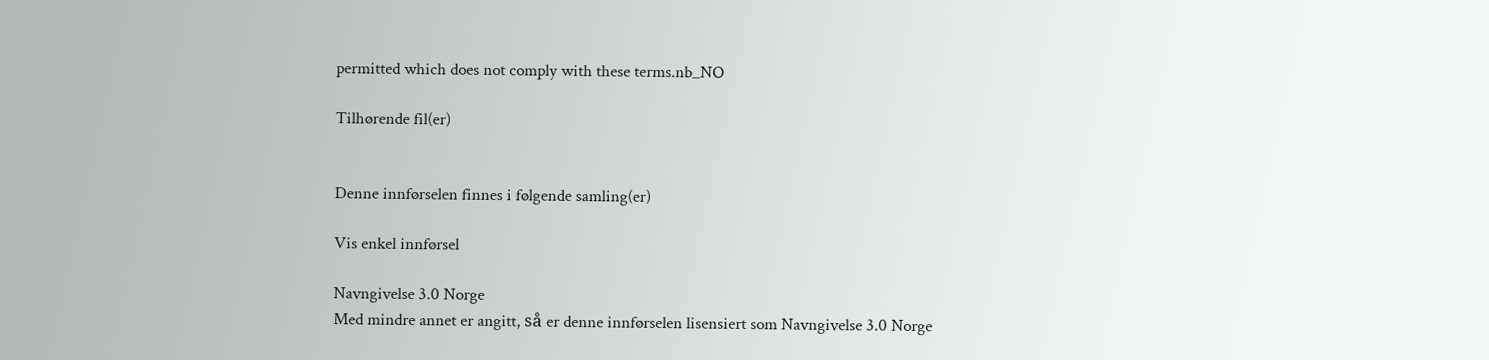permitted which does not comply with these terms.nb_NO

Tilhørende fil(er)


Denne innførselen finnes i følgende samling(er)

Vis enkel innførsel

Navngivelse 3.0 Norge
Med mindre annet er angitt, så er denne innførselen lisensiert som Navngivelse 3.0 Norge